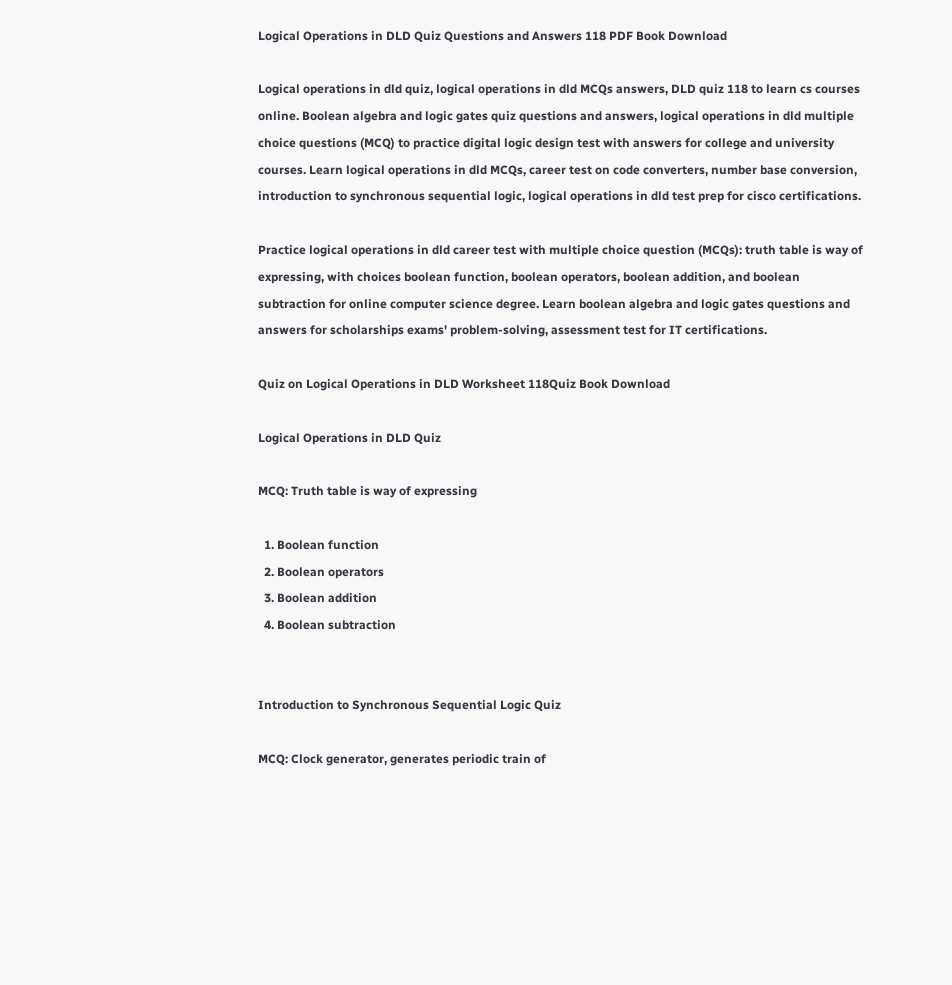Logical Operations in DLD Quiz Questions and Answers 118 PDF Book Download

Logical operations in dld quiz, logical operations in dld MCQs answers, DLD quiz 118 to learn cs courses online. Boolean algebra and logic gates quiz questions and answers, logical operations in dld multiple choice questions (MCQ) to practice digital logic design test with answers for college and university courses. Learn logical operations in dld MCQs, career test on code converters, number base conversion, introduction to synchronous sequential logic, logical operations in dld test prep for cisco certifications.

Practice logical operations in dld career test with multiple choice question (MCQs): truth table is way of expressing, with choices boolean function, boolean operators, boolean addition, and boolean subtraction for online computer science degree. Learn boolean algebra and logic gates questions and answers for scholarships exams' problem-solving, assessment test for IT certifications.

Quiz on Logical Operations in DLD Worksheet 118Quiz Book Download

Logical Operations in DLD Quiz

MCQ: Truth table is way of expressing

  1. Boolean function
  2. Boolean operators
  3. Boolean addition
  4. Boolean subtraction


Introduction to Synchronous Sequential Logic Quiz

MCQ: Clock generator, generates periodic train of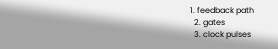1. feedback path
  2. gates
  3. clock pulses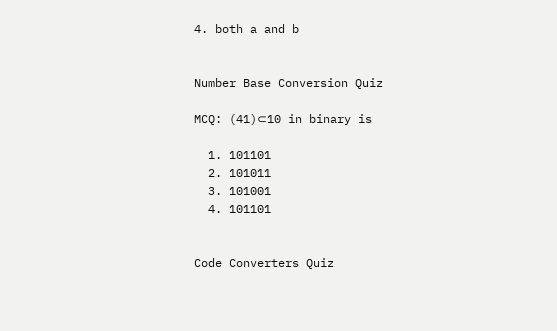4. both a and b


Number Base Conversion Quiz

MCQ: (41)⊂10 in binary is

  1. 101101
  2. 101011
  3. 101001
  4. 101101


Code Converters Quiz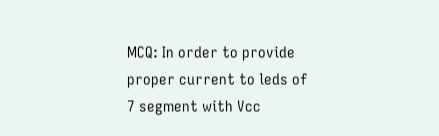MCQ: In order to provide proper current to leds of 7 segment with Vcc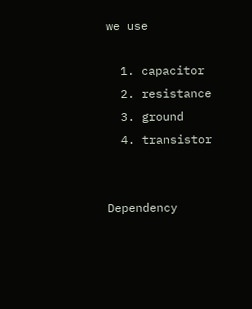we use

  1. capacitor
  2. resistance
  3. ground
  4. transistor


Dependency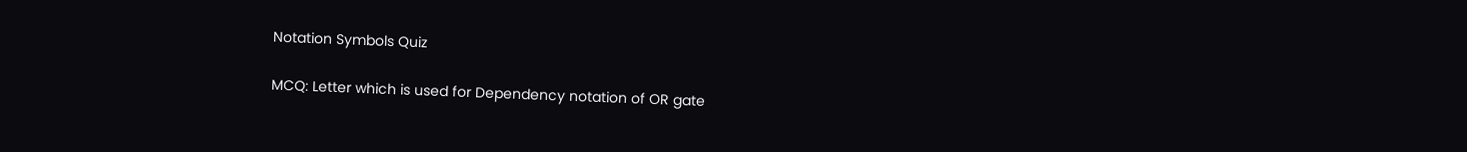Notation Symbols Quiz

MCQ: Letter which is used for Dependency notation of OR gate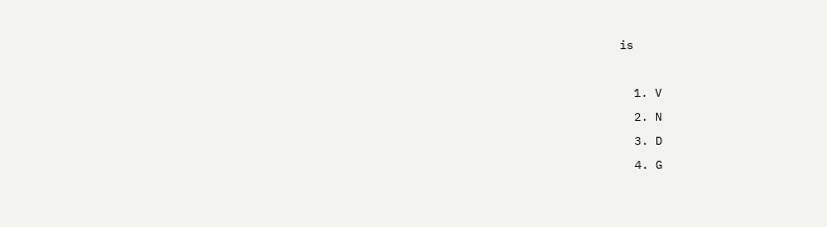is

  1. V
  2. N
  3. D
  4. G